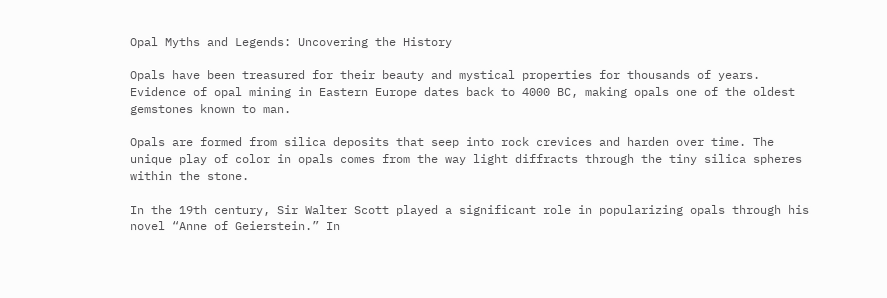Opal Myths and Legends: Uncovering the History

Opals have been treasured for their beauty and mystical properties for thousands of years. Evidence of opal mining in Eastern Europe dates back to 4000 BC, making opals one of the oldest gemstones known to man.

Opals are formed from silica deposits that seep into rock crevices and harden over time. The unique play of color in opals comes from the way light diffracts through the tiny silica spheres within the stone.

In the 19th century, Sir Walter Scott played a significant role in popularizing opals through his novel “Anne of Geierstein.” In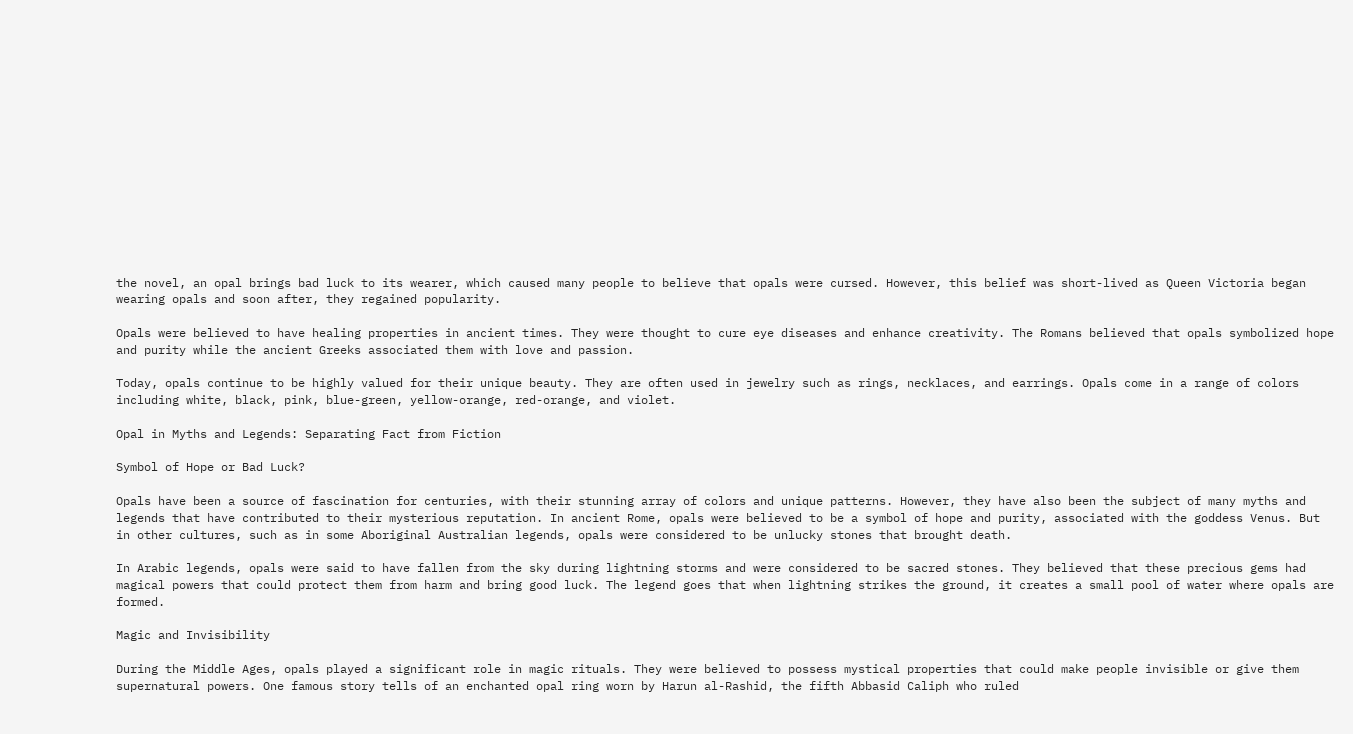the novel, an opal brings bad luck to its wearer, which caused many people to believe that opals were cursed. However, this belief was short-lived as Queen Victoria began wearing opals and soon after, they regained popularity.

Opals were believed to have healing properties in ancient times. They were thought to cure eye diseases and enhance creativity. The Romans believed that opals symbolized hope and purity while the ancient Greeks associated them with love and passion.

Today, opals continue to be highly valued for their unique beauty. They are often used in jewelry such as rings, necklaces, and earrings. Opals come in a range of colors including white, black, pink, blue-green, yellow-orange, red-orange, and violet.

Opal in Myths and Legends: Separating Fact from Fiction

Symbol of Hope or Bad Luck?

Opals have been a source of fascination for centuries, with their stunning array of colors and unique patterns. However, they have also been the subject of many myths and legends that have contributed to their mysterious reputation. In ancient Rome, opals were believed to be a symbol of hope and purity, associated with the goddess Venus. But in other cultures, such as in some Aboriginal Australian legends, opals were considered to be unlucky stones that brought death.

In Arabic legends, opals were said to have fallen from the sky during lightning storms and were considered to be sacred stones. They believed that these precious gems had magical powers that could protect them from harm and bring good luck. The legend goes that when lightning strikes the ground, it creates a small pool of water where opals are formed.

Magic and Invisibility

During the Middle Ages, opals played a significant role in magic rituals. They were believed to possess mystical properties that could make people invisible or give them supernatural powers. One famous story tells of an enchanted opal ring worn by Harun al-Rashid, the fifth Abbasid Caliph who ruled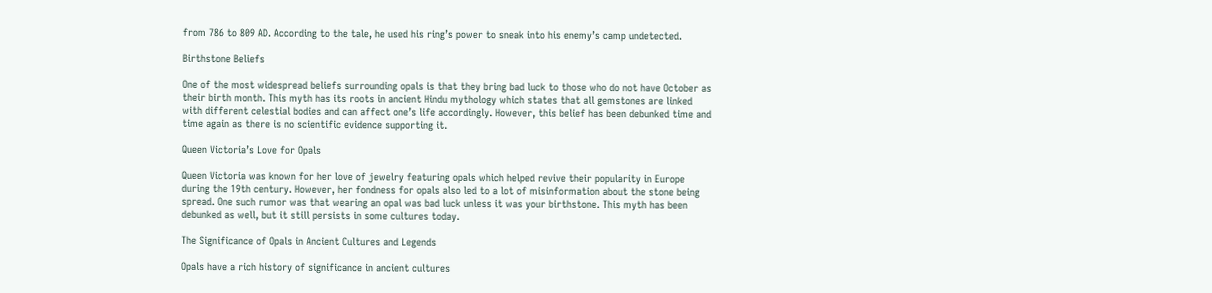from 786 to 809 AD. According to the tale, he used his ring’s power to sneak into his enemy’s camp undetected.

Birthstone Beliefs

One of the most widespread beliefs surrounding opals is that they bring bad luck to those who do not have October as their birth month. This myth has its roots in ancient Hindu mythology which states that all gemstones are linked with different celestial bodies and can affect one’s life accordingly. However, this belief has been debunked time and time again as there is no scientific evidence supporting it.

Queen Victoria’s Love for Opals

Queen Victoria was known for her love of jewelry featuring opals which helped revive their popularity in Europe during the 19th century. However, her fondness for opals also led to a lot of misinformation about the stone being spread. One such rumor was that wearing an opal was bad luck unless it was your birthstone. This myth has been debunked as well, but it still persists in some cultures today.

The Significance of Opals in Ancient Cultures and Legends

Opals have a rich history of significance in ancient cultures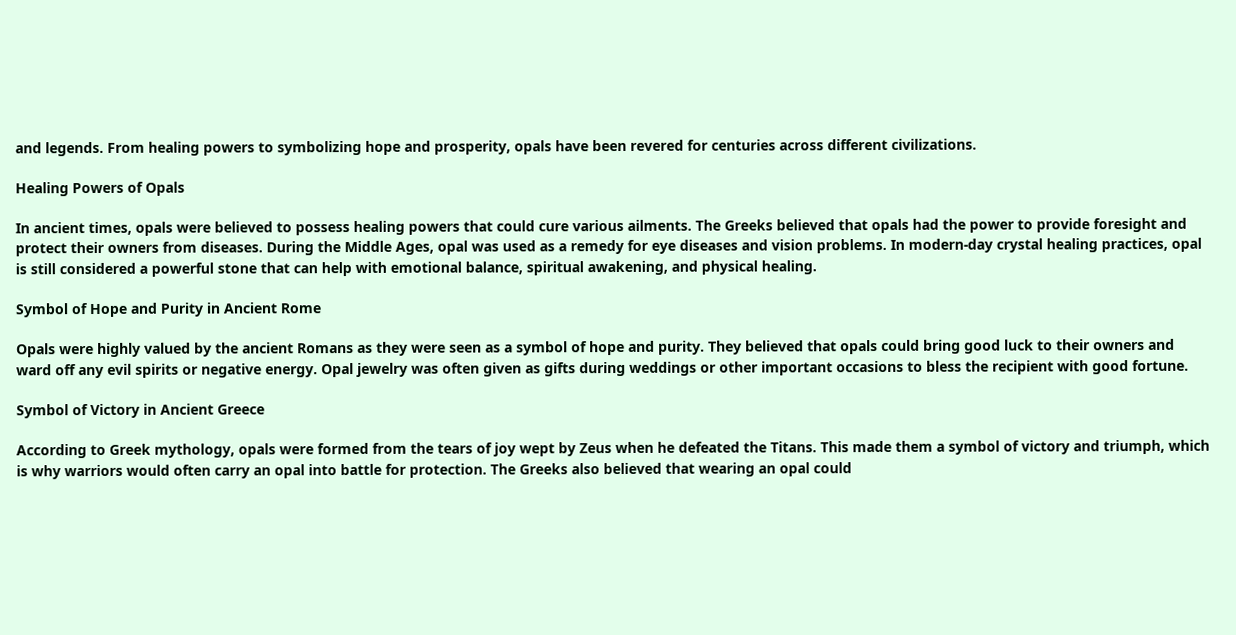and legends. From healing powers to symbolizing hope and prosperity, opals have been revered for centuries across different civilizations.

Healing Powers of Opals

In ancient times, opals were believed to possess healing powers that could cure various ailments. The Greeks believed that opals had the power to provide foresight and protect their owners from diseases. During the Middle Ages, opal was used as a remedy for eye diseases and vision problems. In modern-day crystal healing practices, opal is still considered a powerful stone that can help with emotional balance, spiritual awakening, and physical healing.

Symbol of Hope and Purity in Ancient Rome

Opals were highly valued by the ancient Romans as they were seen as a symbol of hope and purity. They believed that opals could bring good luck to their owners and ward off any evil spirits or negative energy. Opal jewelry was often given as gifts during weddings or other important occasions to bless the recipient with good fortune.

Symbol of Victory in Ancient Greece

According to Greek mythology, opals were formed from the tears of joy wept by Zeus when he defeated the Titans. This made them a symbol of victory and triumph, which is why warriors would often carry an opal into battle for protection. The Greeks also believed that wearing an opal could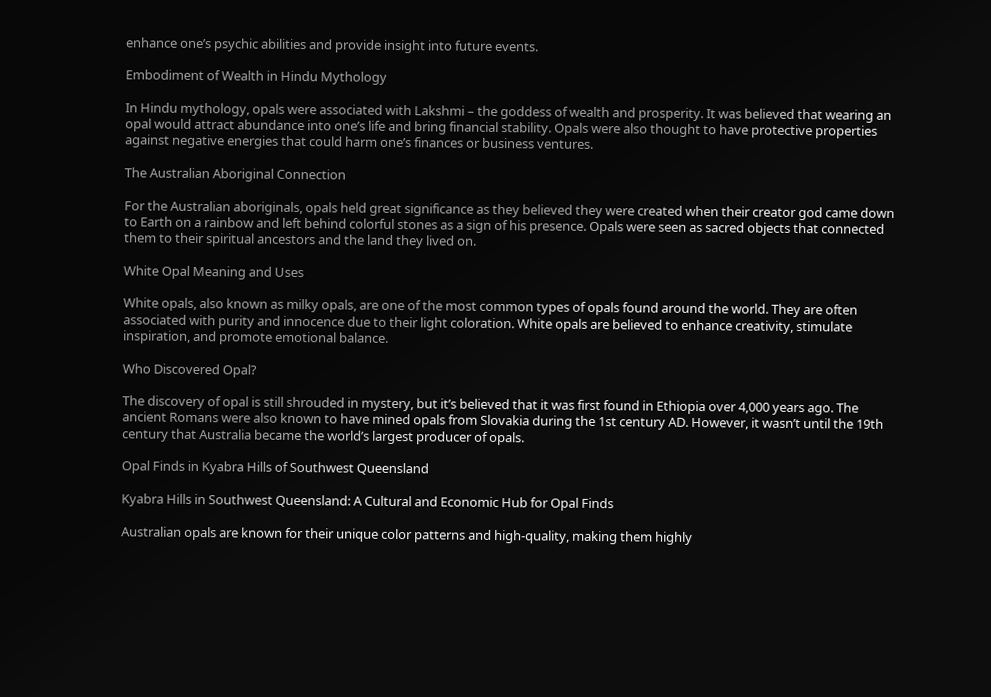enhance one’s psychic abilities and provide insight into future events.

Embodiment of Wealth in Hindu Mythology

In Hindu mythology, opals were associated with Lakshmi – the goddess of wealth and prosperity. It was believed that wearing an opal would attract abundance into one’s life and bring financial stability. Opals were also thought to have protective properties against negative energies that could harm one’s finances or business ventures.

The Australian Aboriginal Connection

For the Australian aboriginals, opals held great significance as they believed they were created when their creator god came down to Earth on a rainbow and left behind colorful stones as a sign of his presence. Opals were seen as sacred objects that connected them to their spiritual ancestors and the land they lived on.

White Opal Meaning and Uses

White opals, also known as milky opals, are one of the most common types of opals found around the world. They are often associated with purity and innocence due to their light coloration. White opals are believed to enhance creativity, stimulate inspiration, and promote emotional balance.

Who Discovered Opal?

The discovery of opal is still shrouded in mystery, but it’s believed that it was first found in Ethiopia over 4,000 years ago. The ancient Romans were also known to have mined opals from Slovakia during the 1st century AD. However, it wasn’t until the 19th century that Australia became the world’s largest producer of opals.

Opal Finds in Kyabra Hills of Southwest Queensland

Kyabra Hills in Southwest Queensland: A Cultural and Economic Hub for Opal Finds

Australian opals are known for their unique color patterns and high-quality, making them highly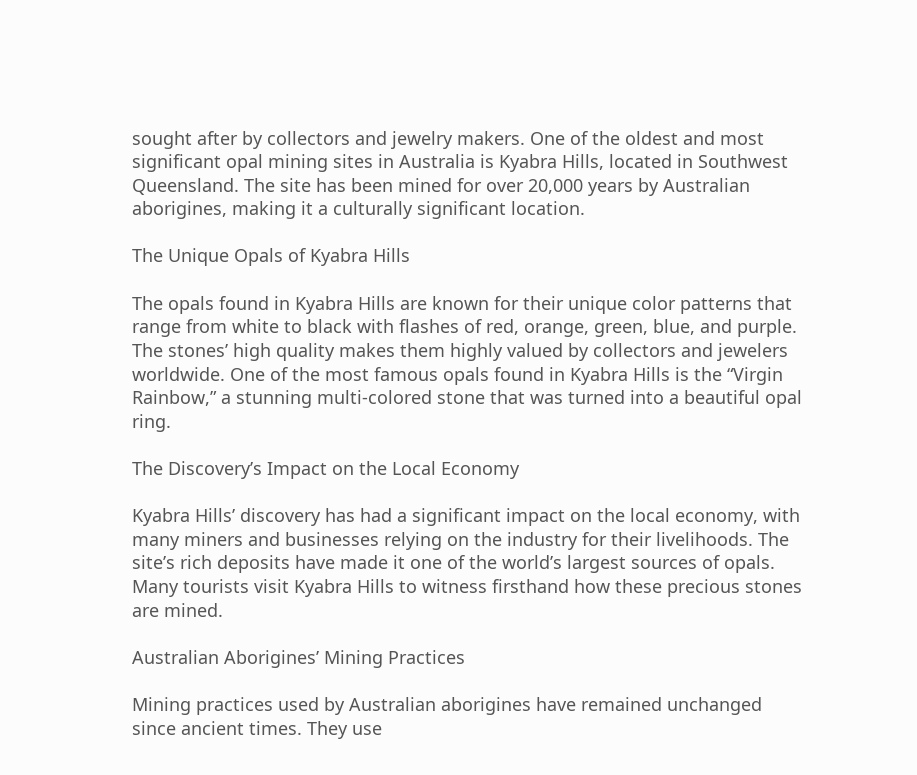sought after by collectors and jewelry makers. One of the oldest and most significant opal mining sites in Australia is Kyabra Hills, located in Southwest Queensland. The site has been mined for over 20,000 years by Australian aborigines, making it a culturally significant location.

The Unique Opals of Kyabra Hills

The opals found in Kyabra Hills are known for their unique color patterns that range from white to black with flashes of red, orange, green, blue, and purple. The stones’ high quality makes them highly valued by collectors and jewelers worldwide. One of the most famous opals found in Kyabra Hills is the “Virgin Rainbow,” a stunning multi-colored stone that was turned into a beautiful opal ring.

The Discovery’s Impact on the Local Economy

Kyabra Hills’ discovery has had a significant impact on the local economy, with many miners and businesses relying on the industry for their livelihoods. The site’s rich deposits have made it one of the world’s largest sources of opals. Many tourists visit Kyabra Hills to witness firsthand how these precious stones are mined.

Australian Aborigines’ Mining Practices

Mining practices used by Australian aborigines have remained unchanged since ancient times. They use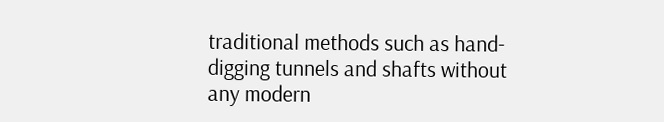traditional methods such as hand-digging tunnels and shafts without any modern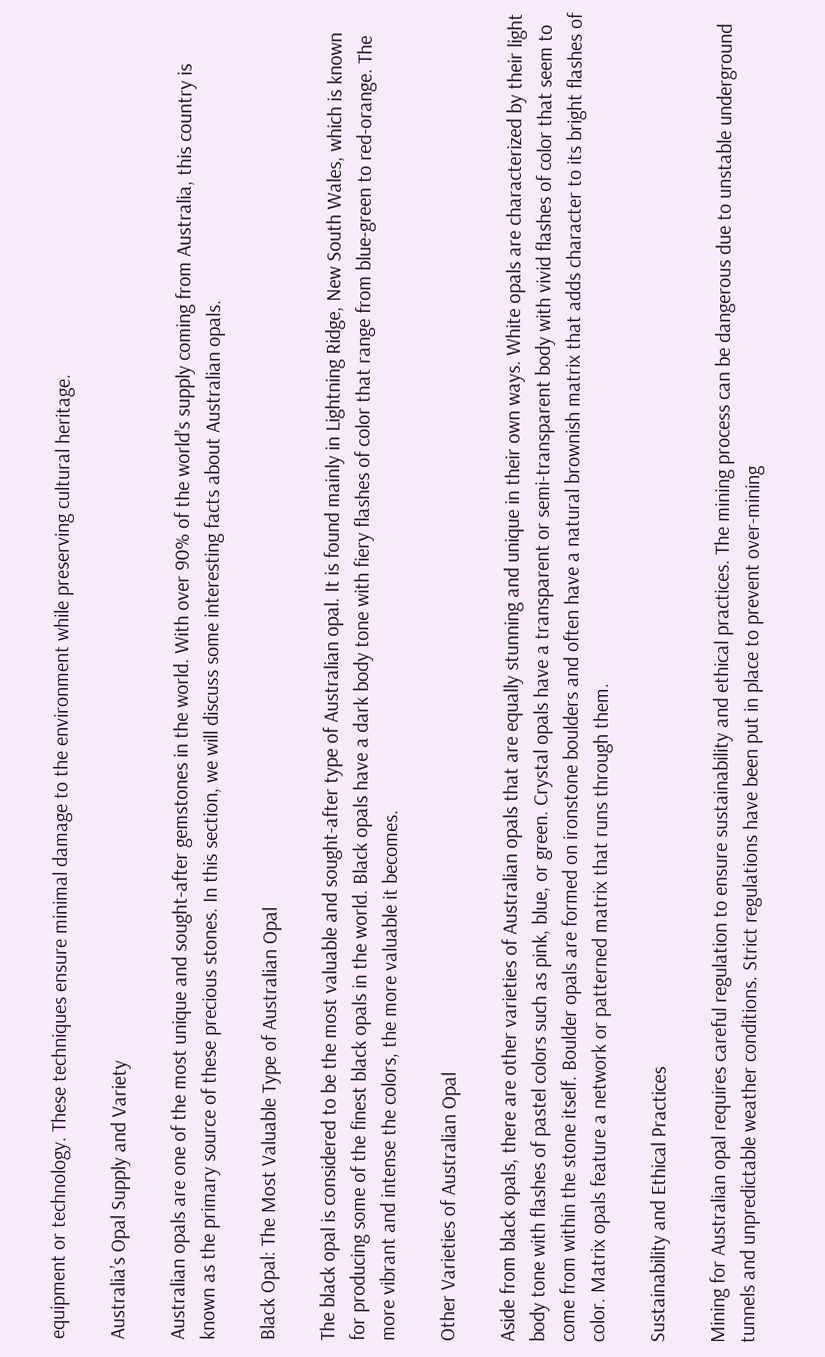equipment or technology. These techniques ensure minimal damage to the environment while preserving cultural heritage.

Australia’s Opal Supply and Variety

Australian opals are one of the most unique and sought-after gemstones in the world. With over 90% of the world’s supply coming from Australia, this country is known as the primary source of these precious stones. In this section, we will discuss some interesting facts about Australian opals.

Black Opal: The Most Valuable Type of Australian Opal

The black opal is considered to be the most valuable and sought-after type of Australian opal. It is found mainly in Lightning Ridge, New South Wales, which is known for producing some of the finest black opals in the world. Black opals have a dark body tone with fiery flashes of color that range from blue-green to red-orange. The more vibrant and intense the colors, the more valuable it becomes.

Other Varieties of Australian Opal

Aside from black opals, there are other varieties of Australian opals that are equally stunning and unique in their own ways. White opals are characterized by their light body tone with flashes of pastel colors such as pink, blue, or green. Crystal opals have a transparent or semi-transparent body with vivid flashes of color that seem to come from within the stone itself. Boulder opals are formed on ironstone boulders and often have a natural brownish matrix that adds character to its bright flashes of color. Matrix opals feature a network or patterned matrix that runs through them.

Sustainability and Ethical Practices

Mining for Australian opal requires careful regulation to ensure sustainability and ethical practices. The mining process can be dangerous due to unstable underground tunnels and unpredictable weather conditions. Strict regulations have been put in place to prevent over-mining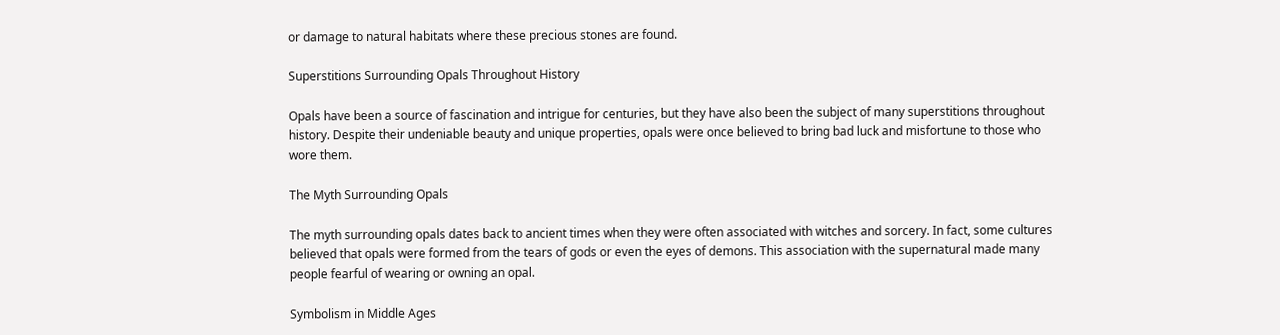or damage to natural habitats where these precious stones are found.

Superstitions Surrounding Opals Throughout History

Opals have been a source of fascination and intrigue for centuries, but they have also been the subject of many superstitions throughout history. Despite their undeniable beauty and unique properties, opals were once believed to bring bad luck and misfortune to those who wore them.

The Myth Surrounding Opals

The myth surrounding opals dates back to ancient times when they were often associated with witches and sorcery. In fact, some cultures believed that opals were formed from the tears of gods or even the eyes of demons. This association with the supernatural made many people fearful of wearing or owning an opal.

Symbolism in Middle Ages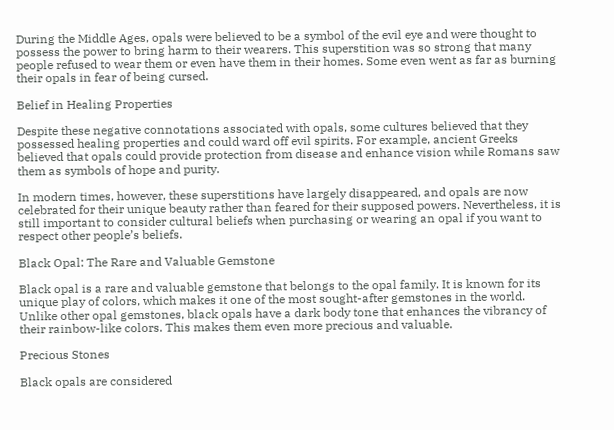During the Middle Ages, opals were believed to be a symbol of the evil eye and were thought to possess the power to bring harm to their wearers. This superstition was so strong that many people refused to wear them or even have them in their homes. Some even went as far as burning their opals in fear of being cursed.

Belief in Healing Properties

Despite these negative connotations associated with opals, some cultures believed that they possessed healing properties and could ward off evil spirits. For example, ancient Greeks believed that opals could provide protection from disease and enhance vision while Romans saw them as symbols of hope and purity.

In modern times, however, these superstitions have largely disappeared, and opals are now celebrated for their unique beauty rather than feared for their supposed powers. Nevertheless, it is still important to consider cultural beliefs when purchasing or wearing an opal if you want to respect other people’s beliefs.

Black Opal: The Rare and Valuable Gemstone

Black opal is a rare and valuable gemstone that belongs to the opal family. It is known for its unique play of colors, which makes it one of the most sought-after gemstones in the world. Unlike other opal gemstones, black opals have a dark body tone that enhances the vibrancy of their rainbow-like colors. This makes them even more precious and valuable.

Precious Stones

Black opals are considered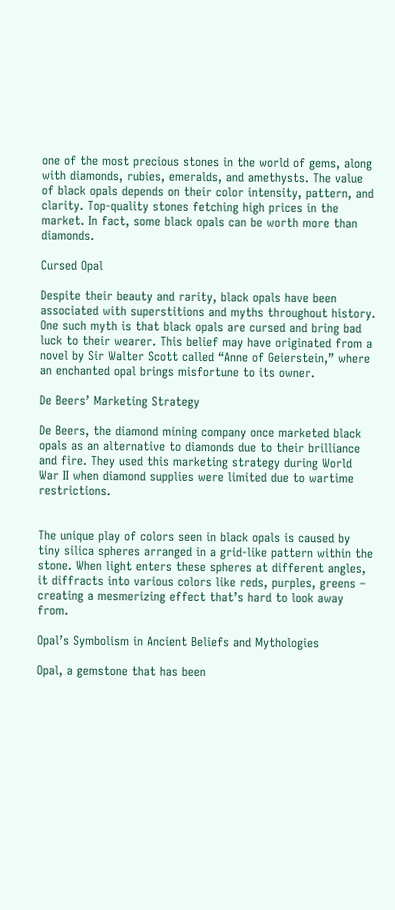one of the most precious stones in the world of gems, along with diamonds, rubies, emeralds, and amethysts. The value of black opals depends on their color intensity, pattern, and clarity. Top-quality stones fetching high prices in the market. In fact, some black opals can be worth more than diamonds.

Cursed Opal

Despite their beauty and rarity, black opals have been associated with superstitions and myths throughout history. One such myth is that black opals are cursed and bring bad luck to their wearer. This belief may have originated from a novel by Sir Walter Scott called “Anne of Geierstein,” where an enchanted opal brings misfortune to its owner.

De Beers’ Marketing Strategy

De Beers, the diamond mining company once marketed black opals as an alternative to diamonds due to their brilliance and fire. They used this marketing strategy during World War II when diamond supplies were limited due to wartime restrictions.


The unique play of colors seen in black opals is caused by tiny silica spheres arranged in a grid-like pattern within the stone. When light enters these spheres at different angles, it diffracts into various colors like reds, purples, greens – creating a mesmerizing effect that’s hard to look away from.

Opal’s Symbolism in Ancient Beliefs and Mythologies

Opal, a gemstone that has been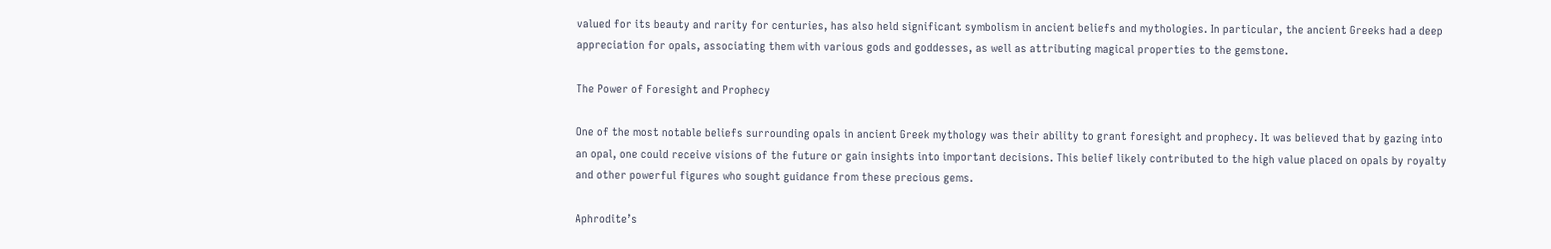valued for its beauty and rarity for centuries, has also held significant symbolism in ancient beliefs and mythologies. In particular, the ancient Greeks had a deep appreciation for opals, associating them with various gods and goddesses, as well as attributing magical properties to the gemstone.

The Power of Foresight and Prophecy

One of the most notable beliefs surrounding opals in ancient Greek mythology was their ability to grant foresight and prophecy. It was believed that by gazing into an opal, one could receive visions of the future or gain insights into important decisions. This belief likely contributed to the high value placed on opals by royalty and other powerful figures who sought guidance from these precious gems.

Aphrodite’s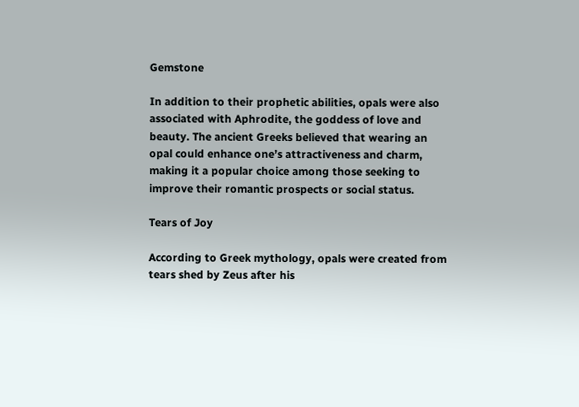Gemstone

In addition to their prophetic abilities, opals were also associated with Aphrodite, the goddess of love and beauty. The ancient Greeks believed that wearing an opal could enhance one’s attractiveness and charm, making it a popular choice among those seeking to improve their romantic prospects or social status.

Tears of Joy

According to Greek mythology, opals were created from tears shed by Zeus after his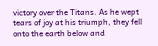victory over the Titans. As he wept tears of joy at his triumph, they fell onto the earth below and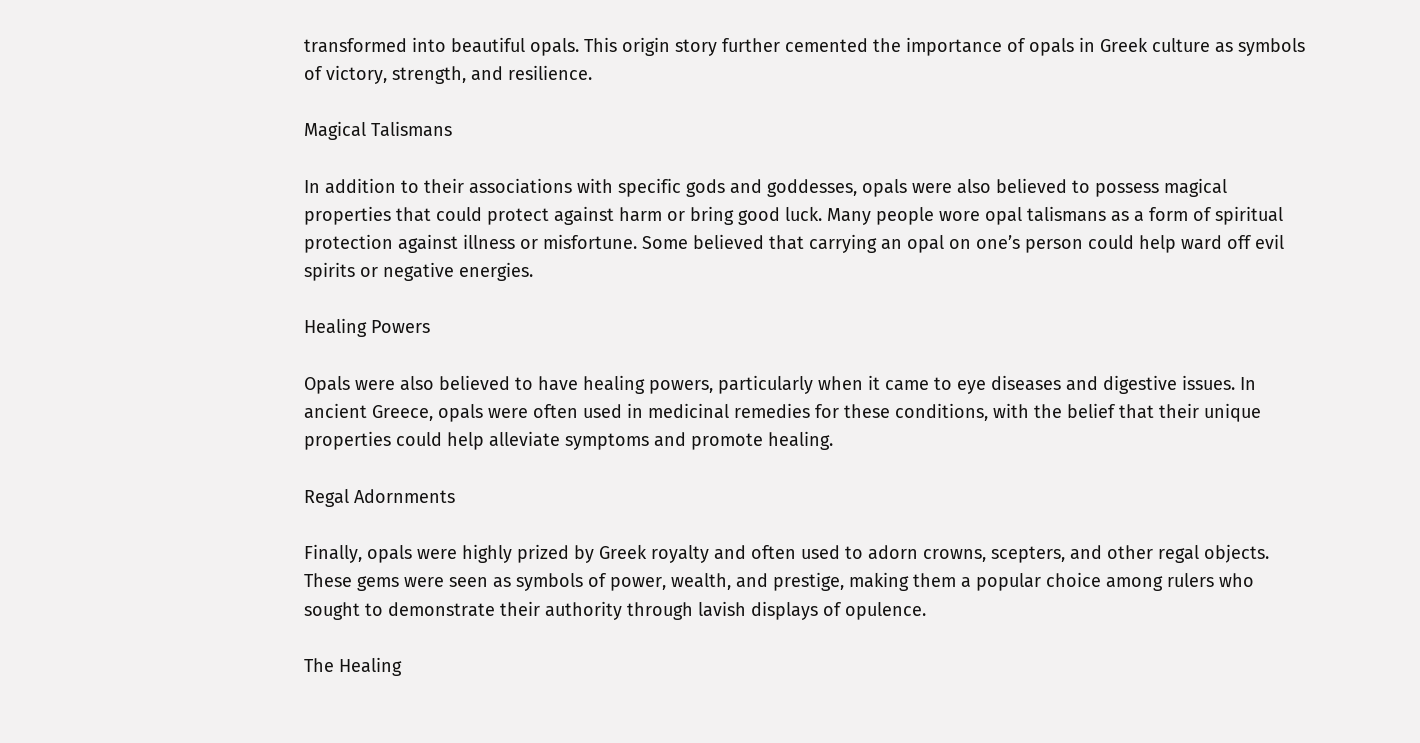transformed into beautiful opals. This origin story further cemented the importance of opals in Greek culture as symbols of victory, strength, and resilience.

Magical Talismans

In addition to their associations with specific gods and goddesses, opals were also believed to possess magical properties that could protect against harm or bring good luck. Many people wore opal talismans as a form of spiritual protection against illness or misfortune. Some believed that carrying an opal on one’s person could help ward off evil spirits or negative energies.

Healing Powers

Opals were also believed to have healing powers, particularly when it came to eye diseases and digestive issues. In ancient Greece, opals were often used in medicinal remedies for these conditions, with the belief that their unique properties could help alleviate symptoms and promote healing.

Regal Adornments

Finally, opals were highly prized by Greek royalty and often used to adorn crowns, scepters, and other regal objects. These gems were seen as symbols of power, wealth, and prestige, making them a popular choice among rulers who sought to demonstrate their authority through lavish displays of opulence.

The Healing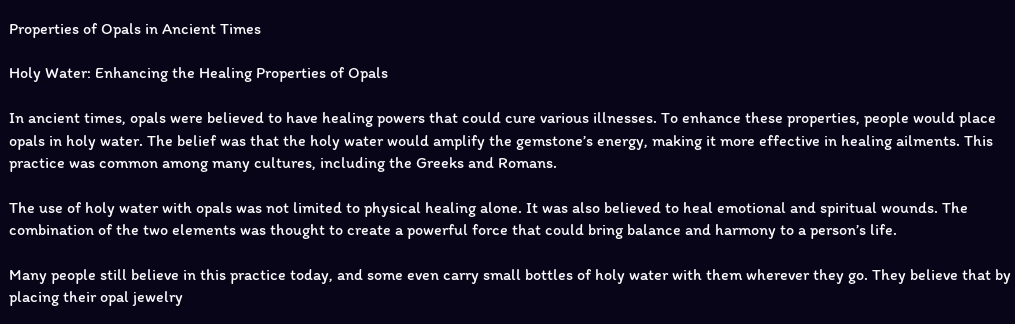Properties of Opals in Ancient Times

Holy Water: Enhancing the Healing Properties of Opals

In ancient times, opals were believed to have healing powers that could cure various illnesses. To enhance these properties, people would place opals in holy water. The belief was that the holy water would amplify the gemstone’s energy, making it more effective in healing ailments. This practice was common among many cultures, including the Greeks and Romans.

The use of holy water with opals was not limited to physical healing alone. It was also believed to heal emotional and spiritual wounds. The combination of the two elements was thought to create a powerful force that could bring balance and harmony to a person’s life.

Many people still believe in this practice today, and some even carry small bottles of holy water with them wherever they go. They believe that by placing their opal jewelry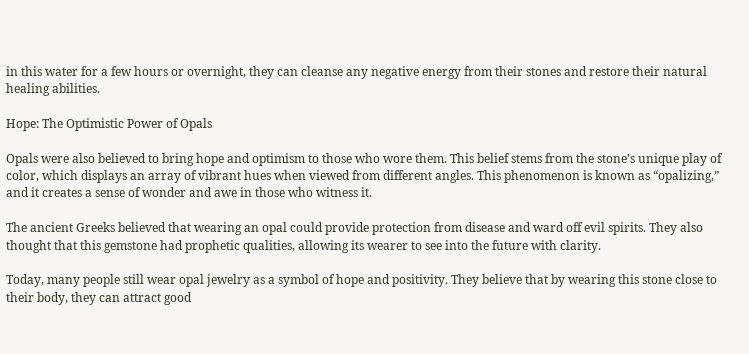in this water for a few hours or overnight, they can cleanse any negative energy from their stones and restore their natural healing abilities.

Hope: The Optimistic Power of Opals

Opals were also believed to bring hope and optimism to those who wore them. This belief stems from the stone’s unique play of color, which displays an array of vibrant hues when viewed from different angles. This phenomenon is known as “opalizing,” and it creates a sense of wonder and awe in those who witness it.

The ancient Greeks believed that wearing an opal could provide protection from disease and ward off evil spirits. They also thought that this gemstone had prophetic qualities, allowing its wearer to see into the future with clarity.

Today, many people still wear opal jewelry as a symbol of hope and positivity. They believe that by wearing this stone close to their body, they can attract good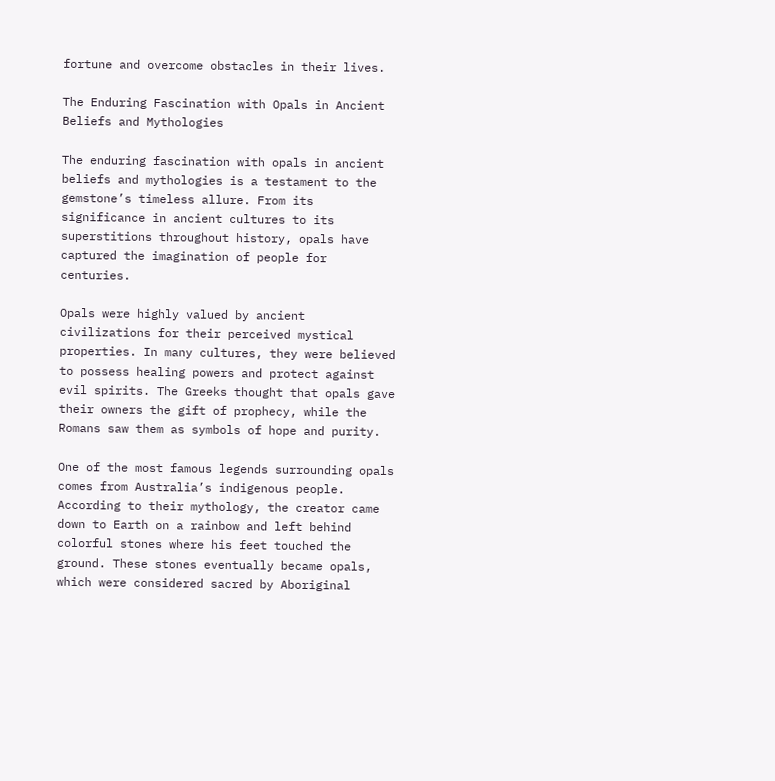fortune and overcome obstacles in their lives.

The Enduring Fascination with Opals in Ancient Beliefs and Mythologies

The enduring fascination with opals in ancient beliefs and mythologies is a testament to the gemstone’s timeless allure. From its significance in ancient cultures to its superstitions throughout history, opals have captured the imagination of people for centuries.

Opals were highly valued by ancient civilizations for their perceived mystical properties. In many cultures, they were believed to possess healing powers and protect against evil spirits. The Greeks thought that opals gave their owners the gift of prophecy, while the Romans saw them as symbols of hope and purity.

One of the most famous legends surrounding opals comes from Australia’s indigenous people. According to their mythology, the creator came down to Earth on a rainbow and left behind colorful stones where his feet touched the ground. These stones eventually became opals, which were considered sacred by Aboriginal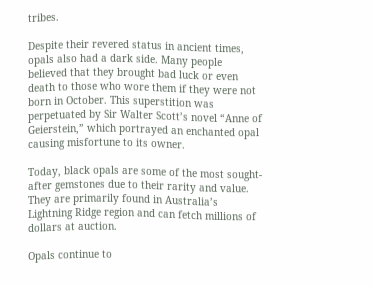tribes.

Despite their revered status in ancient times, opals also had a dark side. Many people believed that they brought bad luck or even death to those who wore them if they were not born in October. This superstition was perpetuated by Sir Walter Scott’s novel “Anne of Geierstein,” which portrayed an enchanted opal causing misfortune to its owner.

Today, black opals are some of the most sought-after gemstones due to their rarity and value. They are primarily found in Australia’s Lightning Ridge region and can fetch millions of dollars at auction.

Opals continue to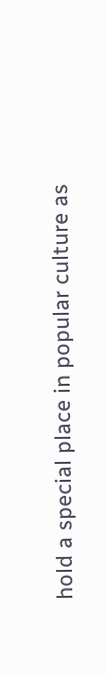hold a special place in popular culture as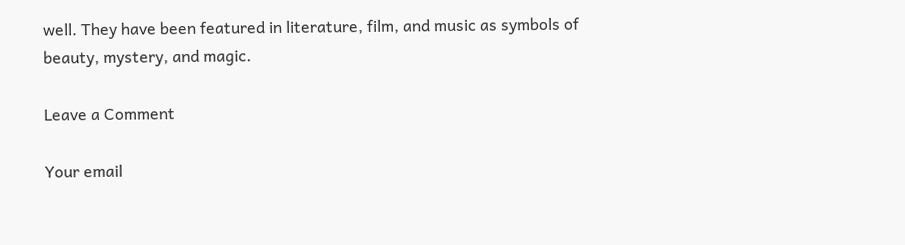well. They have been featured in literature, film, and music as symbols of beauty, mystery, and magic.

Leave a Comment

Your email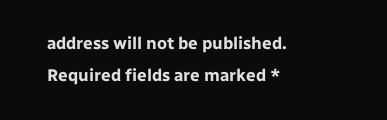address will not be published. Required fields are marked *